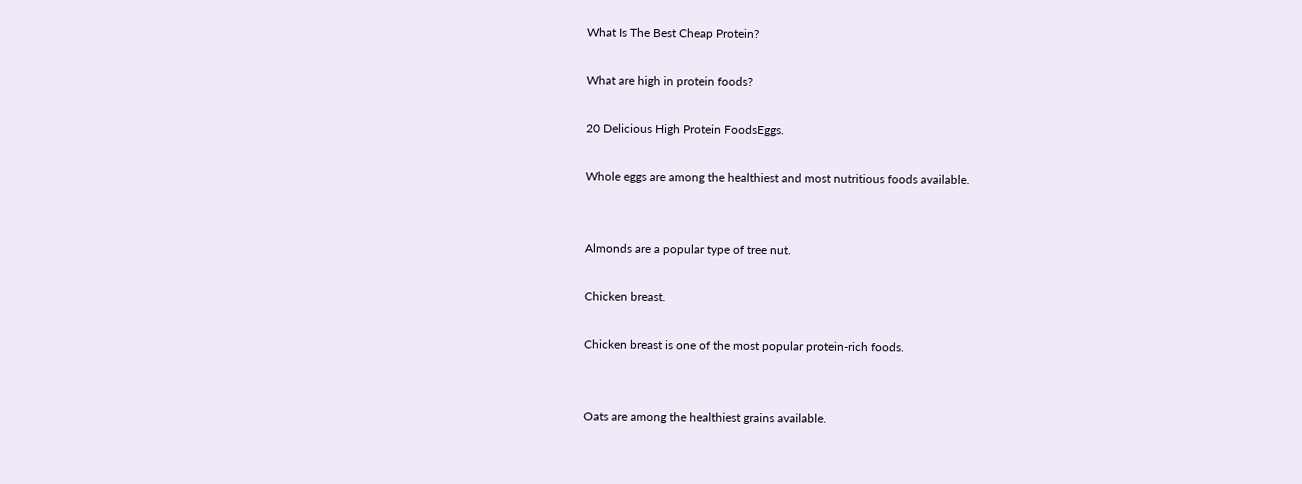What Is The Best Cheap Protein?

What are high in protein foods?

20 Delicious High Protein FoodsEggs.

Whole eggs are among the healthiest and most nutritious foods available.


Almonds are a popular type of tree nut.

Chicken breast.

Chicken breast is one of the most popular protein-rich foods.


Oats are among the healthiest grains available.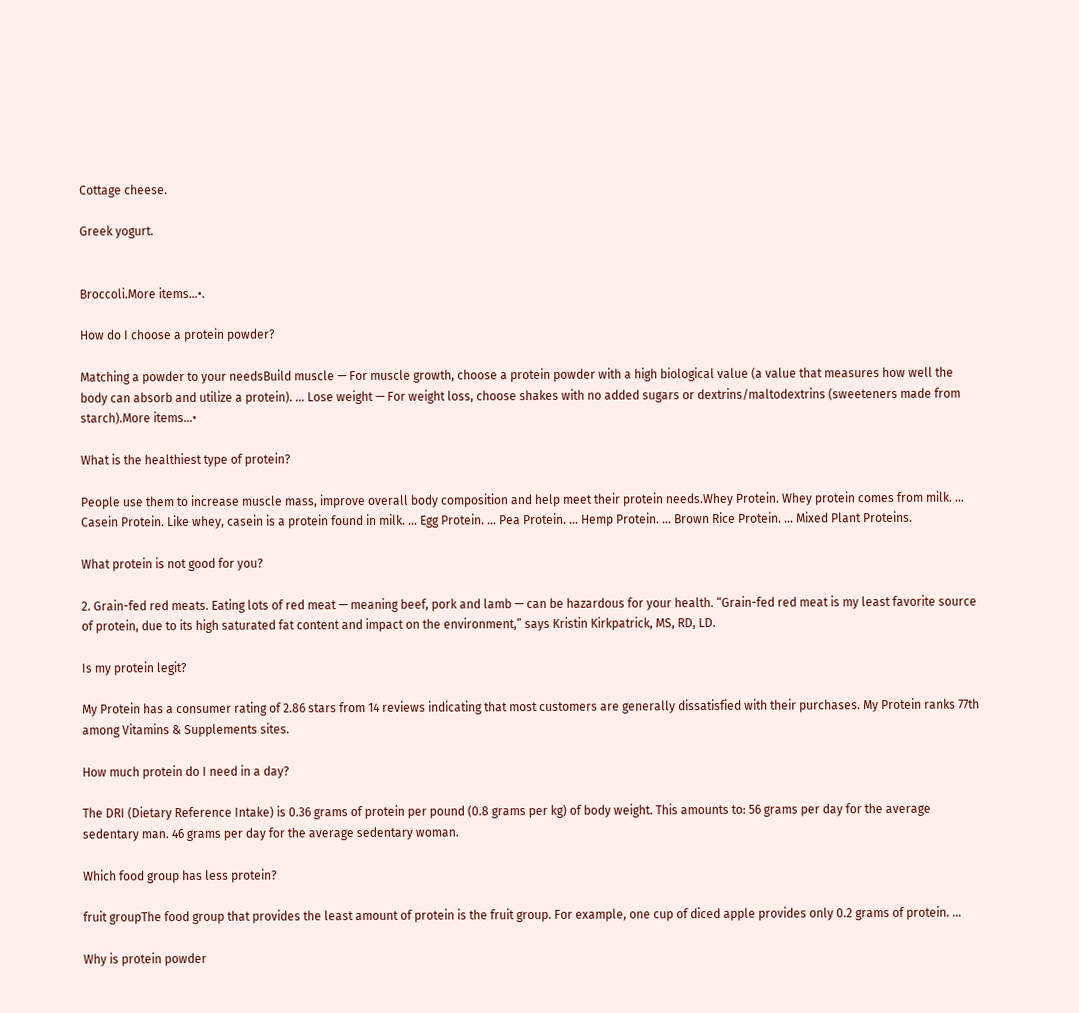Cottage cheese.

Greek yogurt.


Broccoli.More items…•.

How do I choose a protein powder?

Matching a powder to your needsBuild muscle — For muscle growth, choose a protein powder with a high biological value (a value that measures how well the body can absorb and utilize a protein). … Lose weight — For weight loss, choose shakes with no added sugars or dextrins/maltodextrins (sweeteners made from starch).More items…•

What is the healthiest type of protein?

People use them to increase muscle mass, improve overall body composition and help meet their protein needs.Whey Protein. Whey protein comes from milk. … Casein Protein. Like whey, casein is a protein found in milk. … Egg Protein. … Pea Protein. … Hemp Protein. … Brown Rice Protein. … Mixed Plant Proteins.

What protein is not good for you?

2. Grain-fed red meats. Eating lots of red meat — meaning beef, pork and lamb — can be hazardous for your health. “Grain-fed red meat is my least favorite source of protein, due to its high saturated fat content and impact on the environment,” says Kristin Kirkpatrick, MS, RD, LD.

Is my protein legit?

My Protein has a consumer rating of 2.86 stars from 14 reviews indicating that most customers are generally dissatisfied with their purchases. My Protein ranks 77th among Vitamins & Supplements sites.

How much protein do I need in a day?

The DRI (Dietary Reference Intake) is 0.36 grams of protein per pound (0.8 grams per kg) of body weight. This amounts to: 56 grams per day for the average sedentary man. 46 grams per day for the average sedentary woman.

Which food group has less protein?

fruit groupThe food group that provides the least amount of protein is the fruit group. For example, one cup of diced apple provides only 0.2 grams of protein. …

Why is protein powder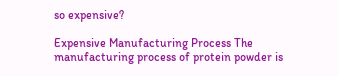so expensive?

Expensive Manufacturing Process The manufacturing process of protein powder is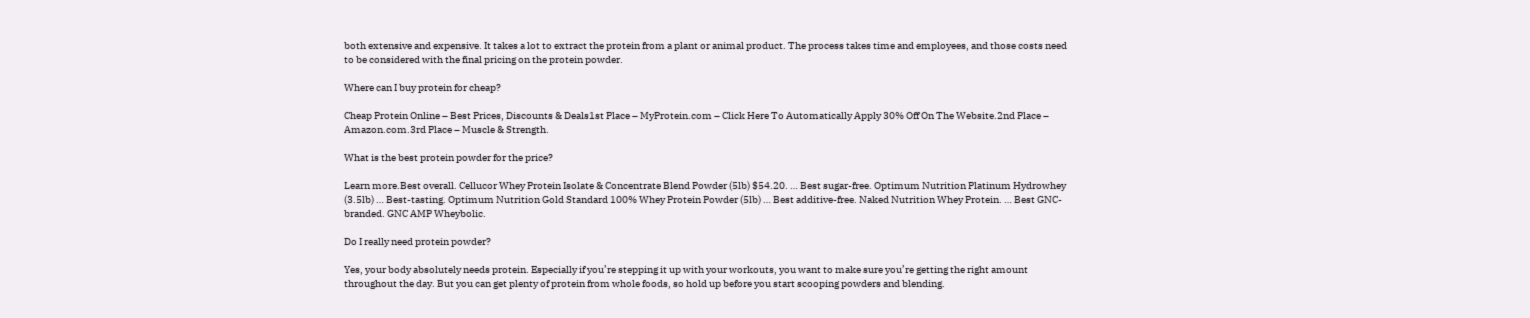both extensive and expensive. It takes a lot to extract the protein from a plant or animal product. The process takes time and employees, and those costs need to be considered with the final pricing on the protein powder.

Where can I buy protein for cheap?

Cheap Protein Online – Best Prices, Discounts & Deals1st Place – MyProtein.com – Click Here To Automatically Apply 30% Off On The Website.2nd Place – Amazon.com.3rd Place – Muscle & Strength.

What is the best protein powder for the price?

Learn more.Best overall. Cellucor Whey Protein Isolate & Concentrate Blend Powder (5lb) $54.20. … Best sugar-free. Optimum Nutrition Platinum Hydrowhey (3.5lb) … Best-tasting. Optimum Nutrition Gold Standard 100% Whey Protein Powder (5lb) … Best additive-free. Naked Nutrition Whey Protein. … Best GNC-branded. GNC AMP Wheybolic.

Do I really need protein powder?

Yes, your body absolutely needs protein. Especially if you’re stepping it up with your workouts, you want to make sure you’re getting the right amount throughout the day. But you can get plenty of protein from whole foods, so hold up before you start scooping powders and blending.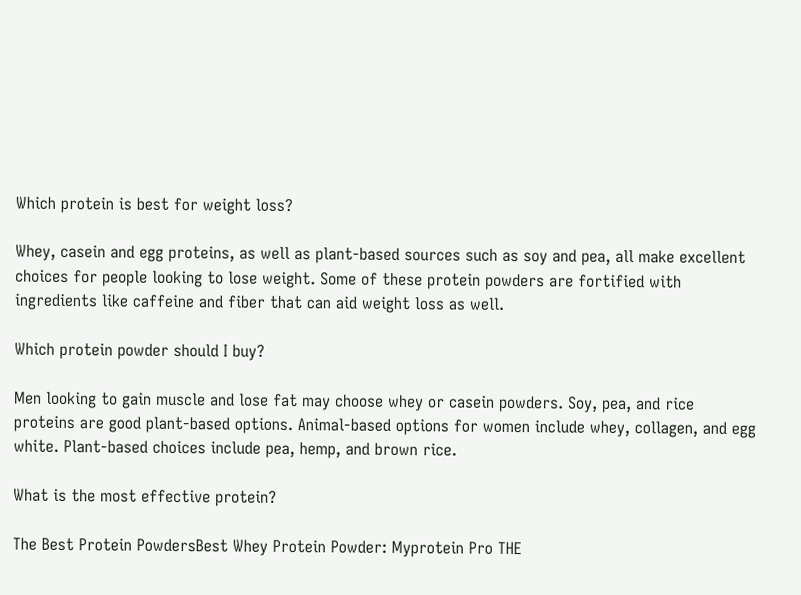Which protein is best for weight loss?

Whey, casein and egg proteins, as well as plant-based sources such as soy and pea, all make excellent choices for people looking to lose weight. Some of these protein powders are fortified with ingredients like caffeine and fiber that can aid weight loss as well.

Which protein powder should I buy?

Men looking to gain muscle and lose fat may choose whey or casein powders. Soy, pea, and rice proteins are good plant-based options. Animal-based options for women include whey, collagen, and egg white. Plant-based choices include pea, hemp, and brown rice.

What is the most effective protein?

The Best Protein PowdersBest Whey Protein Powder: Myprotein Pro THE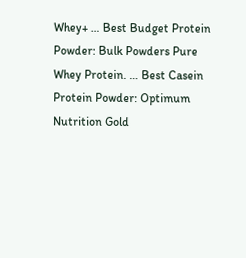Whey+ … Best Budget Protein Powder: Bulk Powders Pure Whey Protein. … Best Casein Protein Powder: Optimum Nutrition Gold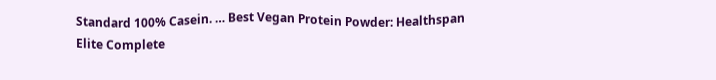Standard 100% Casein. … Best Vegan Protein Powder: Healthspan Elite Complete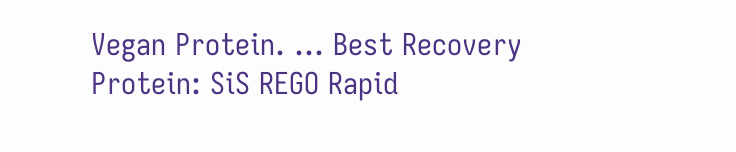Vegan Protein. … Best Recovery Protein: SiS REGO Rapid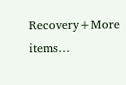Recovery+More items…